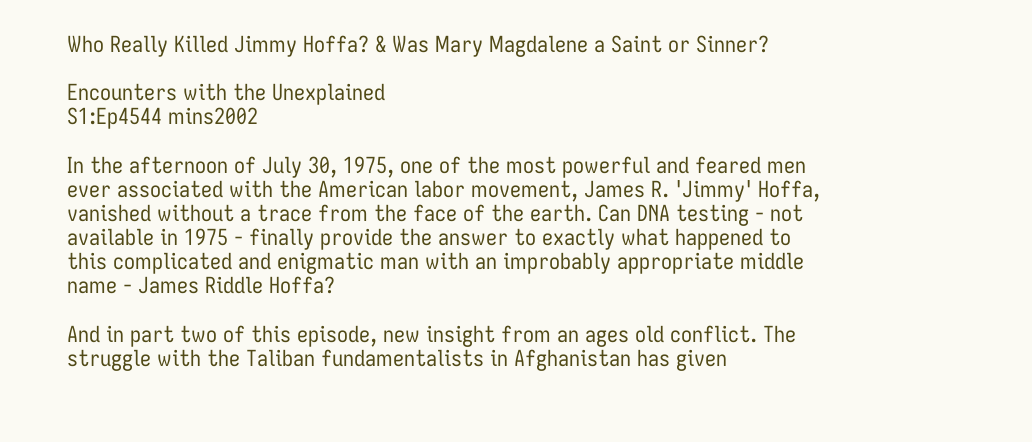Who Really Killed Jimmy Hoffa? & Was Mary Magdalene a Saint or Sinner?

Encounters with the Unexplained
S1:Ep4544 mins2002

In the afternoon of July 30, 1975, one of the most powerful and feared men ever associated with the American labor movement, James R. 'Jimmy' Hoffa, vanished without a trace from the face of the earth. Can DNA testing - not available in 1975 - finally provide the answer to exactly what happened to this complicated and enigmatic man with an improbably appropriate middle name - James Riddle Hoffa?

And in part two of this episode, new insight from an ages old conflict. The struggle with the Taliban fundamentalists in Afghanistan has given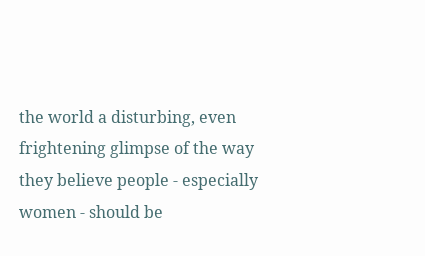the world a disturbing, even frightening glimpse of the way they believe people - especially women - should be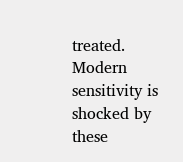treated. Modern sensitivity is shocked by these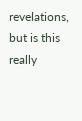revelations, but is this really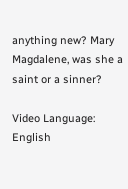anything new? Mary Magdalene, was she a saint or a sinner?

Video Language: English